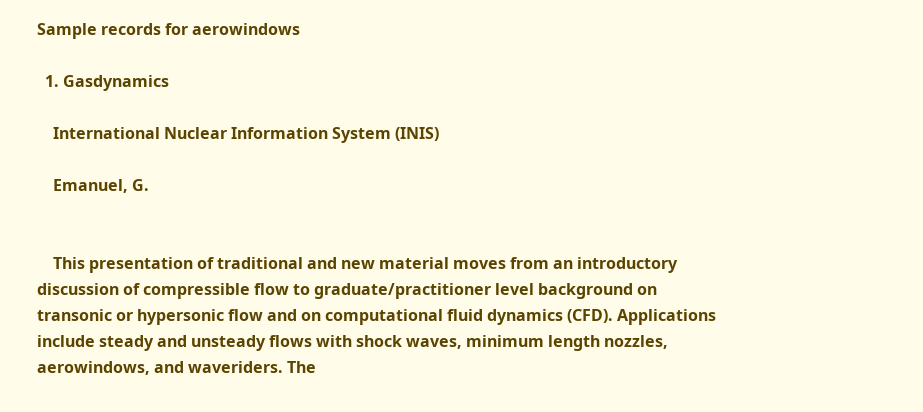Sample records for aerowindows

  1. Gasdynamics

    International Nuclear Information System (INIS)

    Emanuel, G.


    This presentation of traditional and new material moves from an introductory discussion of compressible flow to graduate/practitioner level background on transonic or hypersonic flow and on computational fluid dynamics (CFD). Applications include steady and unsteady flows with shock waves, minimum length nozzles, aerowindows, and waveriders. The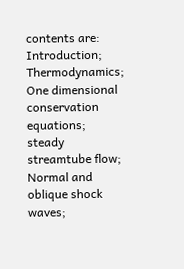contents are: Introduction; Thermodynamics; One dimensional conservation equations; steady streamtube flow; Normal and oblique shock waves;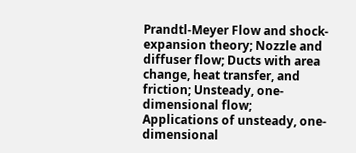Prandtl-Meyer Flow and shock-expansion theory; Nozzle and diffuser flow; Ducts with area change, heat transfer, and friction; Unsteady, one-dimensional flow; Applications of unsteady, one-dimensional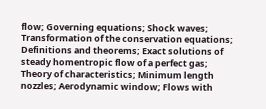flow; Governing equations; Shock waves; Transformation of the conservation equations; Definitions and theorems; Exact solutions of steady homentropic flow of a perfect gas; Theory of characteristics; Minimum length nozzles; Aerodynamic window; Flows with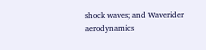shock waves; and Waverider aerodynamics